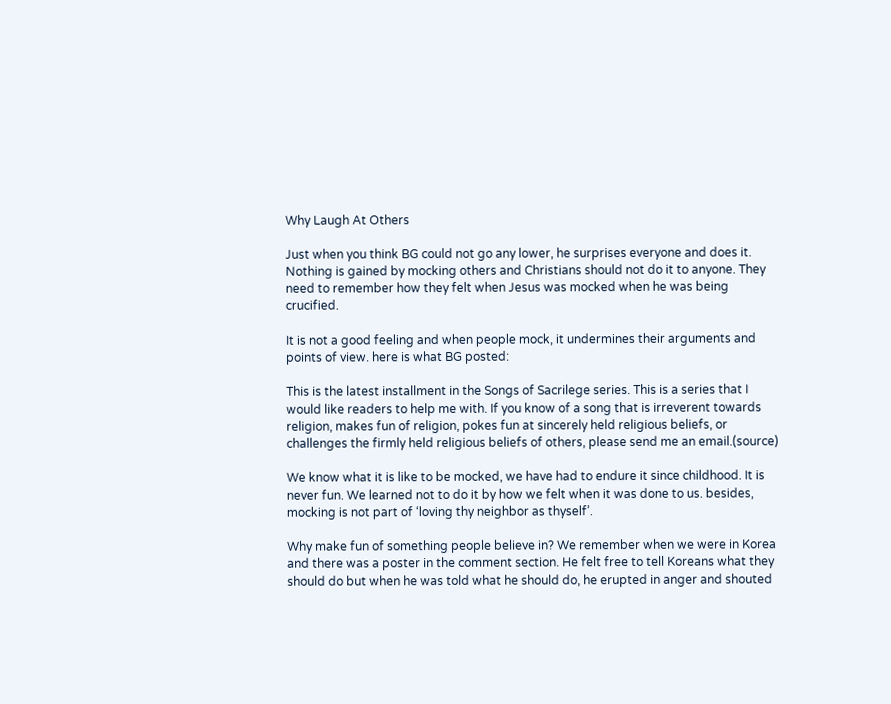Why Laugh At Others

Just when you think BG could not go any lower, he surprises everyone and does it. Nothing is gained by mocking others and Christians should not do it to anyone. They need to remember how they felt when Jesus was mocked when he was being crucified.

It is not a good feeling and when people mock, it undermines their arguments and points of view. here is what BG posted:

This is the latest installment in the Songs of Sacrilege series. This is a series that I would like readers to help me with. If you know of a song that is irreverent towards religion, makes fun of religion, pokes fun at sincerely held religious beliefs, or challenges the firmly held religious beliefs of others, please send me an email.(source)

We know what it is like to be mocked, we have had to endure it since childhood. It is never fun. We learned not to do it by how we felt when it was done to us. besides, mocking is not part of ‘loving thy neighbor as thyself’.

Why make fun of something people believe in? We remember when we were in Korea and there was a poster in the comment section. He felt free to tell Koreans what they should do but when he was told what he should do, he erupted in anger and shouted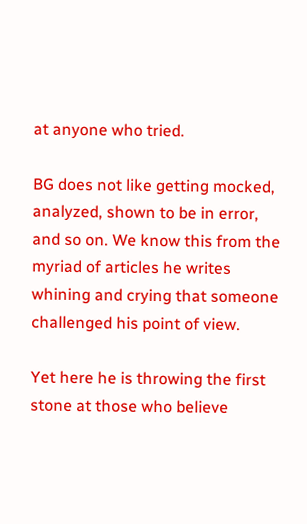at anyone who tried.

BG does not like getting mocked, analyzed, shown to be in error, and so on. We know this from the myriad of articles he writes whining and crying that someone challenged his point of view.

Yet here he is throwing the first stone at those who believe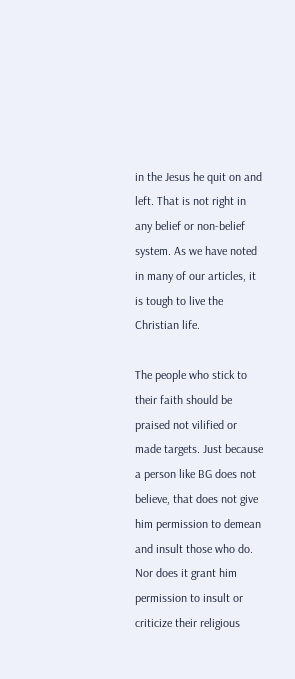in the Jesus he quit on and left. That is not right in any belief or non-belief system. As we have noted in many of our articles, it is tough to live the Christian life.

The people who stick to their faith should be praised not vilified or made targets. Just because a person like BG does not believe, that does not give him permission to demean and insult those who do. Nor does it grant him permission to insult or criticize their religious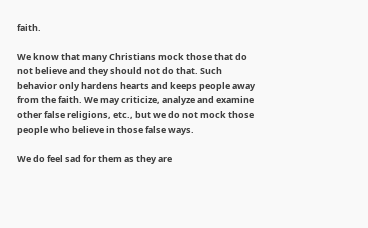faith.

We know that many Christians mock those that do not believe and they should not do that. Such behavior only hardens hearts and keeps people away from the faith. We may criticize, analyze and examine other false religions, etc., but we do not mock those people who believe in those false ways.

We do feel sad for them as they are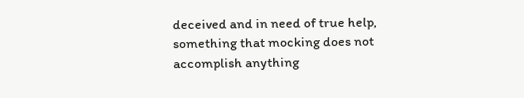deceived and in need of true help, something that mocking does not accomplish anything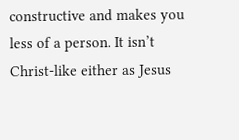constructive and makes you less of a person. It isn’t Christ-like either as Jesus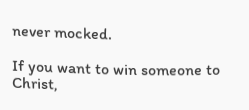never mocked.

If you want to win someone to Christ,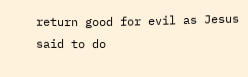return good for evil as Jesus said to do